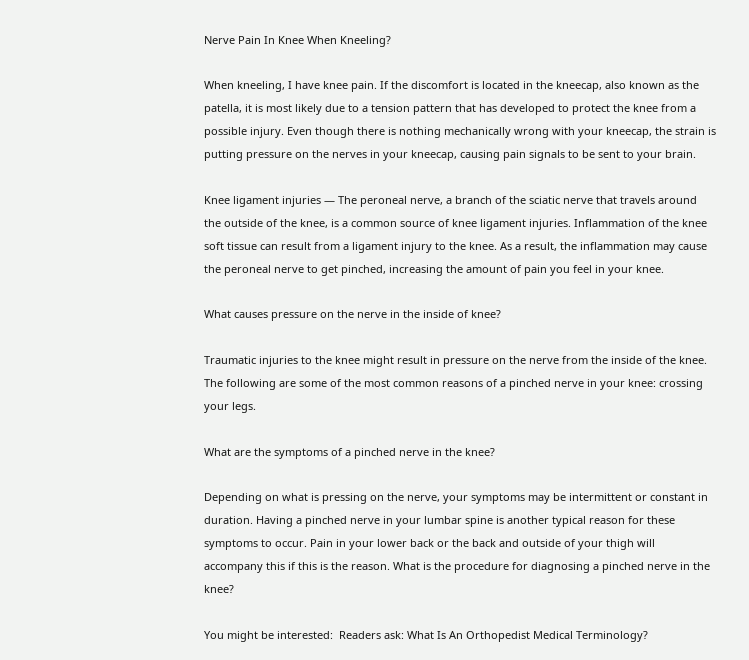Nerve Pain In Knee When Kneeling?

When kneeling, I have knee pain. If the discomfort is located in the kneecap, also known as the patella, it is most likely due to a tension pattern that has developed to protect the knee from a possible injury. Even though there is nothing mechanically wrong with your kneecap, the strain is putting pressure on the nerves in your kneecap, causing pain signals to be sent to your brain.

Knee ligament injuries — The peroneal nerve, a branch of the sciatic nerve that travels around the outside of the knee, is a common source of knee ligament injuries. Inflammation of the knee soft tissue can result from a ligament injury to the knee. As a result, the inflammation may cause the peroneal nerve to get pinched, increasing the amount of pain you feel in your knee.

What causes pressure on the nerve in the inside of knee?

Traumatic injuries to the knee might result in pressure on the nerve from the inside of the knee. The following are some of the most common reasons of a pinched nerve in your knee: crossing your legs.

What are the symptoms of a pinched nerve in the knee?

Depending on what is pressing on the nerve, your symptoms may be intermittent or constant in duration. Having a pinched nerve in your lumbar spine is another typical reason for these symptoms to occur. Pain in your lower back or the back and outside of your thigh will accompany this if this is the reason. What is the procedure for diagnosing a pinched nerve in the knee?

You might be interested:  Readers ask: What Is An Orthopedist Medical Terminology?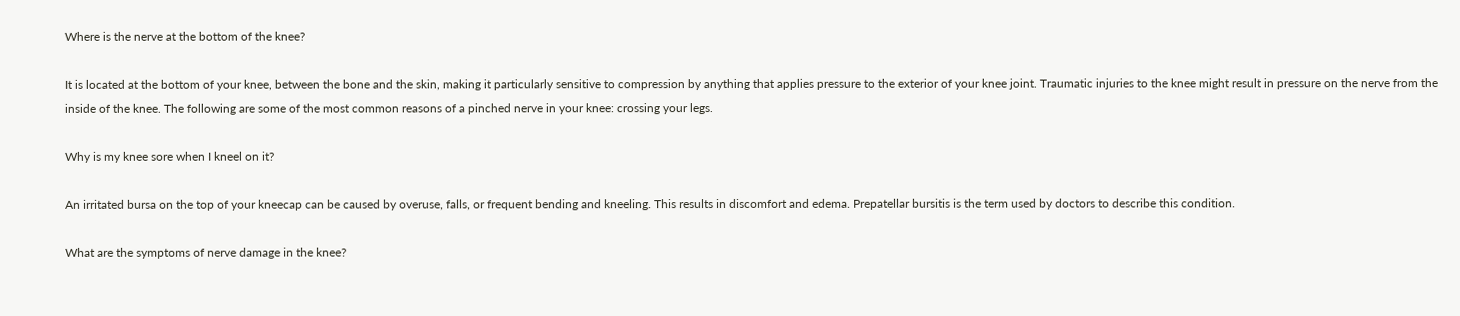Where is the nerve at the bottom of the knee?

It is located at the bottom of your knee, between the bone and the skin, making it particularly sensitive to compression by anything that applies pressure to the exterior of your knee joint. Traumatic injuries to the knee might result in pressure on the nerve from the inside of the knee. The following are some of the most common reasons of a pinched nerve in your knee: crossing your legs.

Why is my knee sore when I kneel on it?

An irritated bursa on the top of your kneecap can be caused by overuse, falls, or frequent bending and kneeling. This results in discomfort and edema. Prepatellar bursitis is the term used by doctors to describe this condition.

What are the symptoms of nerve damage in the knee?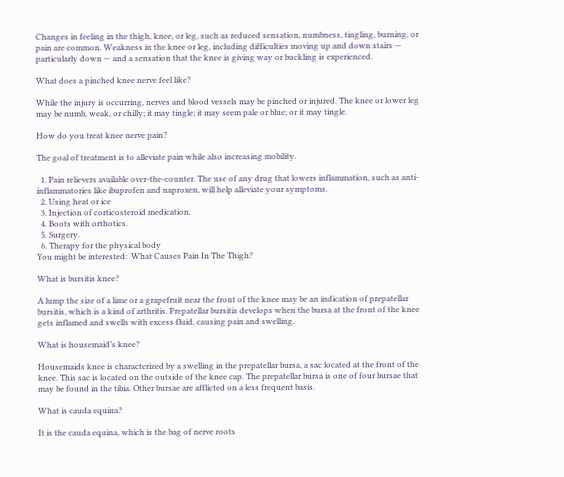Changes in feeling in the thigh, knee, or leg, such as reduced sensation, numbness, tingling, burning, or pain are common. Weakness in the knee or leg, including difficulties moving up and down stairs — particularly down — and a sensation that the knee is giving way or buckling is experienced.

What does a pinched knee nerve feel like?

While the injury is occurring, nerves and blood vessels may be pinched or injured. The knee or lower leg may be numb, weak, or chilly; it may tingle; it may seem pale or blue; or it may tingle.

How do you treat knee nerve pain?

The goal of treatment is to alleviate pain while also increasing mobility.

  1. Pain relievers available over-the-counter. The use of any drug that lowers inflammation, such as anti-inflammatories like ibuprofen and naproxen, will help alleviate your symptoms.
  2. Using heat or ice
  3. Injection of corticosteroid medication.
  4. Boots with orthotics.
  5. Surgery.
  6. Therapy for the physical body
You might be interested:  What Causes Pain In The Thigh?

What is bursitis knee?

A lump the size of a lime or a grapefruit near the front of the knee may be an indication of prepatellar bursitis, which is a kind of arthritis. Prepatellar bursitis develops when the bursa at the front of the knee gets inflamed and swells with excess fluid, causing pain and swelling.

What is housemaid’s knee?

Housemaids knee is characterized by a swelling in the prepatellar bursa, a sac located at the front of the knee. This sac is located on the outside of the knee cap. The prepatellar bursa is one of four bursae that may be found in the tibia. Other bursae are afflicted on a less frequent basis.

What is cauda equina?

It is the cauda equina, which is the bag of nerve roots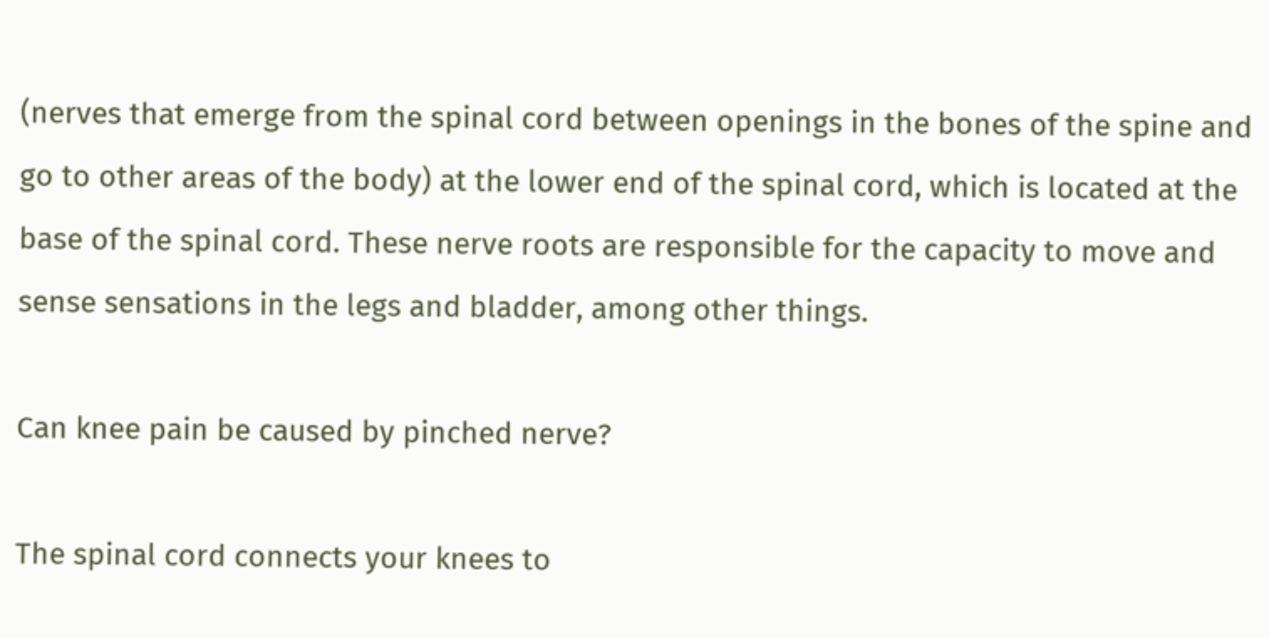(nerves that emerge from the spinal cord between openings in the bones of the spine and go to other areas of the body) at the lower end of the spinal cord, which is located at the base of the spinal cord. These nerve roots are responsible for the capacity to move and sense sensations in the legs and bladder, among other things.

Can knee pain be caused by pinched nerve?

The spinal cord connects your knees to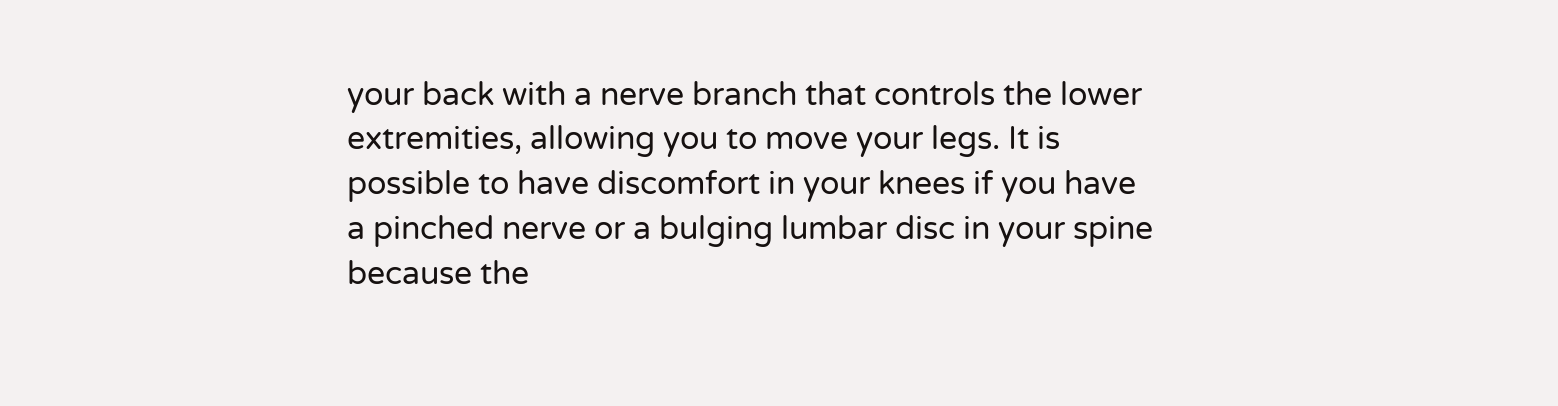your back with a nerve branch that controls the lower extremities, allowing you to move your legs. It is possible to have discomfort in your knees if you have a pinched nerve or a bulging lumbar disc in your spine because the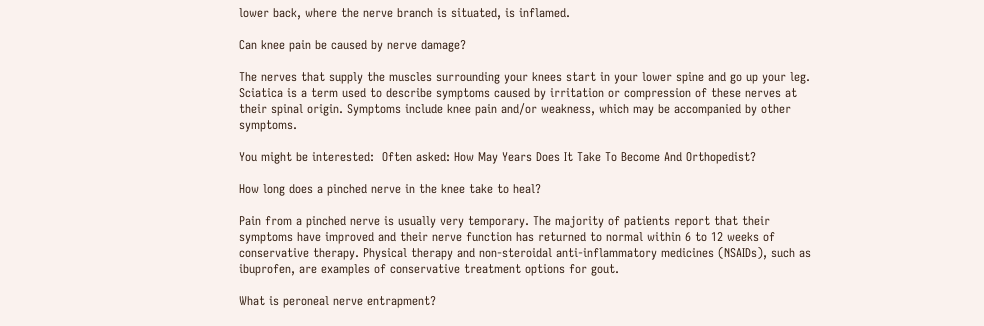lower back, where the nerve branch is situated, is inflamed.

Can knee pain be caused by nerve damage?

The nerves that supply the muscles surrounding your knees start in your lower spine and go up your leg. Sciatica is a term used to describe symptoms caused by irritation or compression of these nerves at their spinal origin. Symptoms include knee pain and/or weakness, which may be accompanied by other symptoms.

You might be interested:  Often asked: How May Years Does It Take To Become And Orthopedist?

How long does a pinched nerve in the knee take to heal?

Pain from a pinched nerve is usually very temporary. The majority of patients report that their symptoms have improved and their nerve function has returned to normal within 6 to 12 weeks of conservative therapy. Physical therapy and non-steroidal anti-inflammatory medicines (NSAIDs), such as ibuprofen, are examples of conservative treatment options for gout.

What is peroneal nerve entrapment?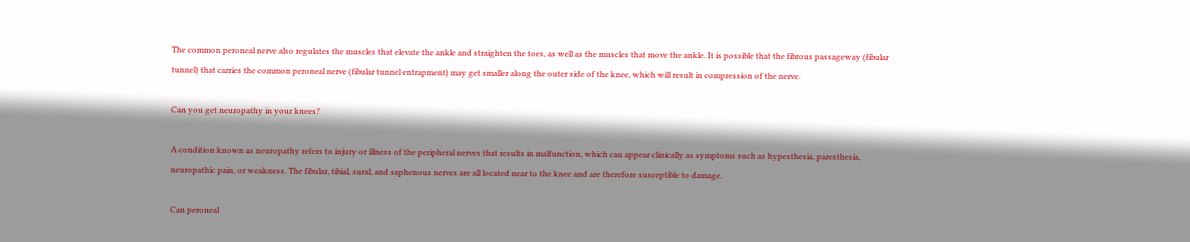The common peroneal nerve also regulates the muscles that elevate the ankle and straighten the toes, as well as the muscles that move the ankle. It is possible that the fibrous passageway (fibular tunnel) that carries the common peroneal nerve (fibular tunnel entrapment) may get smaller along the outer side of the knee, which will result in compression of the nerve.

Can you get neuropathy in your knees?

A condition known as neuropathy refers to injury or illness of the peripheral nerves that results in malfunction, which can appear clinically as symptoms such as hypesthesia, paresthesia, neuropathic pain, or weakness. The fibular, tibial, sural, and saphenous nerves are all located near to the knee and are therefore susceptible to damage.

Can peroneal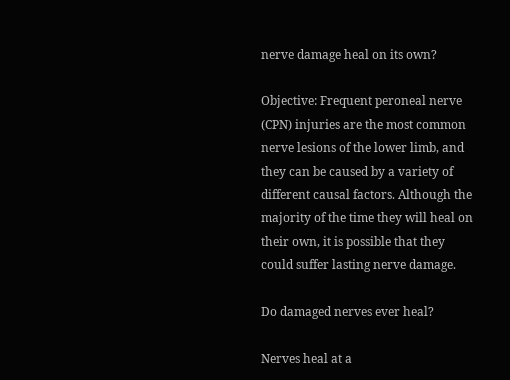nerve damage heal on its own?

Objective: Frequent peroneal nerve (CPN) injuries are the most common nerve lesions of the lower limb, and they can be caused by a variety of different causal factors. Although the majority of the time they will heal on their own, it is possible that they could suffer lasting nerve damage.

Do damaged nerves ever heal?

Nerves heal at a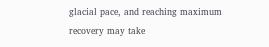glacial pace, and reaching maximum recovery may take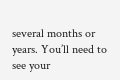several months or years. You’ll need to see your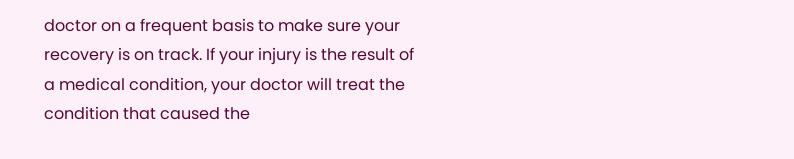doctor on a frequent basis to make sure your recovery is on track. If your injury is the result of a medical condition, your doctor will treat the condition that caused the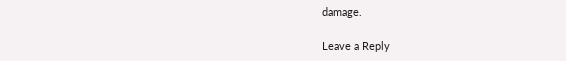damage.

Leave a Reply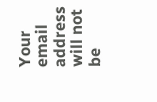Your email address will not be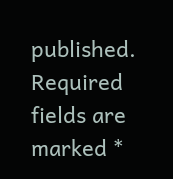published. Required fields are marked *